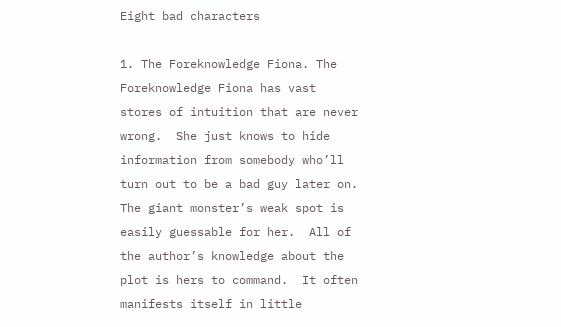Eight bad characters

1. The Foreknowledge Fiona. The Foreknowledge Fiona has vast stores of intuition that are never wrong.  She just knows to hide information from somebody who’ll turn out to be a bad guy later on.  The giant monster’s weak spot is easily guessable for her.  All of the author’s knowledge about the plot is hers to command.  It often manifests itself in little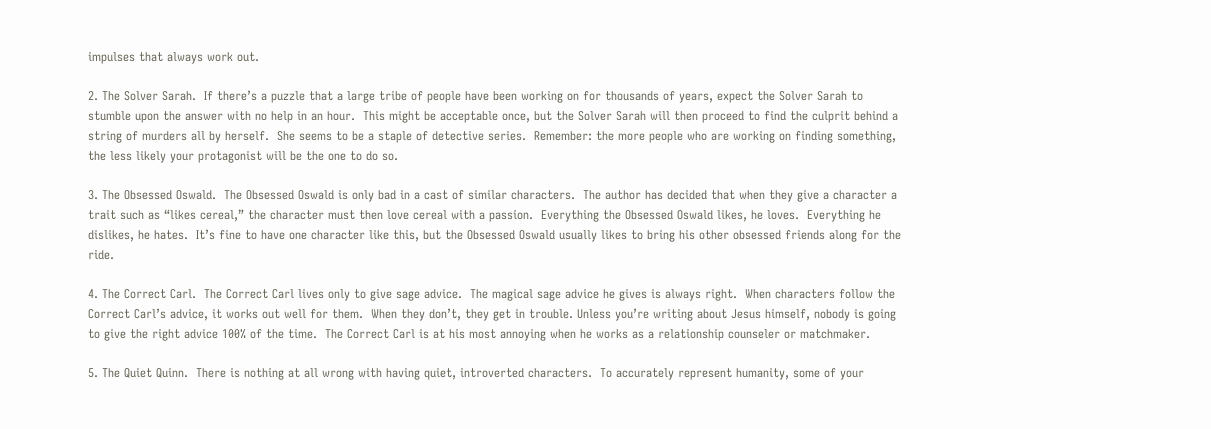impulses that always work out.

2. The Solver Sarah.  If there’s a puzzle that a large tribe of people have been working on for thousands of years, expect the Solver Sarah to stumble upon the answer with no help in an hour.  This might be acceptable once, but the Solver Sarah will then proceed to find the culprit behind a string of murders all by herself.  She seems to be a staple of detective series.  Remember: the more people who are working on finding something, the less likely your protagonist will be the one to do so.

3. The Obsessed Oswald.  The Obsessed Oswald is only bad in a cast of similar characters.  The author has decided that when they give a character a trait such as “likes cereal,” the character must then love cereal with a passion.  Everything the Obsessed Oswald likes, he loves.  Everything he dislikes, he hates.  It’s fine to have one character like this, but the Obsessed Oswald usually likes to bring his other obsessed friends along for the ride.

4. The Correct Carl.  The Correct Carl lives only to give sage advice.  The magical sage advice he gives is always right.  When characters follow the Correct Carl’s advice, it works out well for them.  When they don’t, they get in trouble. Unless you’re writing about Jesus himself, nobody is going to give the right advice 100% of the time.  The Correct Carl is at his most annoying when he works as a relationship counseler or matchmaker.

5. The Quiet Quinn.  There is nothing at all wrong with having quiet, introverted characters.  To accurately represent humanity, some of your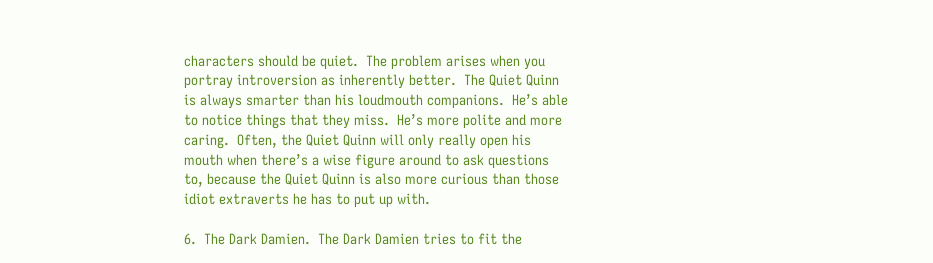characters should be quiet.  The problem arises when you portray introversion as inherently better.  The Quiet Quinn is always smarter than his loudmouth companions.  He’s able to notice things that they miss.  He’s more polite and more caring.  Often, the Quiet Quinn will only really open his mouth when there’s a wise figure around to ask questions to, because the Quiet Quinn is also more curious than those idiot extraverts he has to put up with.

6.  The Dark Damien.  The Dark Damien tries to fit the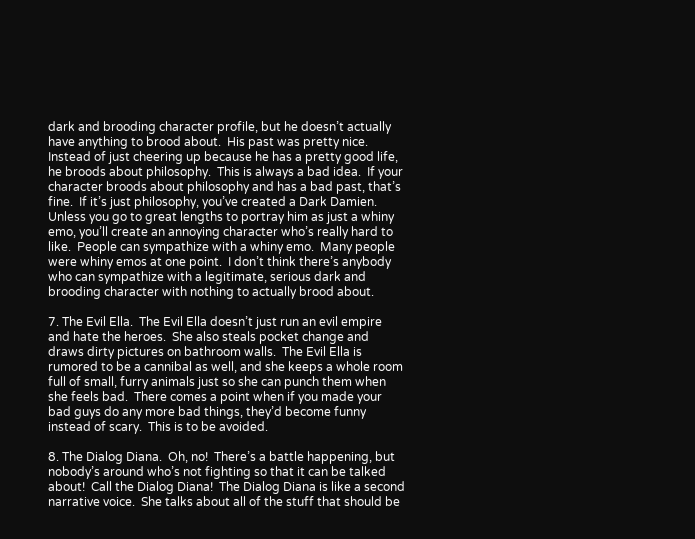dark and brooding character profile, but he doesn’t actually have anything to brood about.  His past was pretty nice.  Instead of just cheering up because he has a pretty good life, he broods about philosophy.  This is always a bad idea.  If your character broods about philosophy and has a bad past, that’s fine.  If it’s just philosophy, you’ve created a Dark Damien.  Unless you go to great lengths to portray him as just a whiny emo, you’ll create an annoying character who’s really hard to like.  People can sympathize with a whiny emo.  Many people were whiny emos at one point.  I don’t think there’s anybody who can sympathize with a legitimate, serious dark and brooding character with nothing to actually brood about.

7. The Evil Ella.  The Evil Ella doesn’t just run an evil empire and hate the heroes.  She also steals pocket change and draws dirty pictures on bathroom walls.  The Evil Ella is rumored to be a cannibal as well, and she keeps a whole room full of small, furry animals just so she can punch them when she feels bad.  There comes a point when if you made your bad guys do any more bad things, they’d become funny instead of scary.  This is to be avoided.

8. The Dialog Diana.  Oh, no!  There’s a battle happening, but nobody’s around who’s not fighting so that it can be talked about!  Call the Dialog Diana!  The Dialog Diana is like a second narrative voice.  She talks about all of the stuff that should be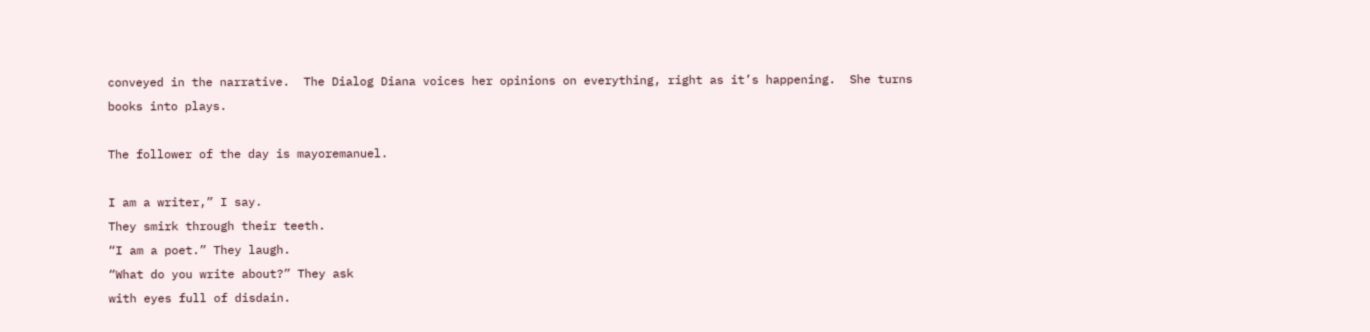conveyed in the narrative.  The Dialog Diana voices her opinions on everything, right as it’s happening.  She turns books into plays.

The follower of the day is mayoremanuel.

I am a writer,” I say.
They smirk through their teeth.
“I am a poet.” They laugh.
“What do you write about?” They ask
with eyes full of disdain.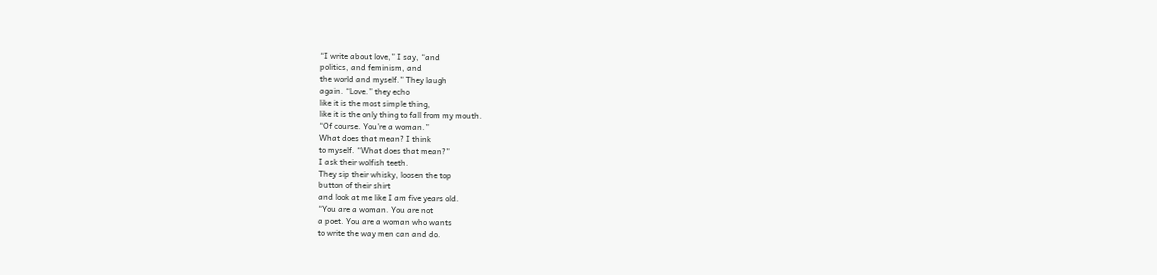“I write about love,” I say, “and
politics, and feminism, and
the world and myself.” They laugh
again. “Love.” they echo
like it is the most simple thing,
like it is the only thing to fall from my mouth.
“Of course. You’re a woman.”
What does that mean? I think
to myself. “What does that mean?”
I ask their wolfish teeth.
They sip their whisky, loosen the top
button of their shirt
and look at me like I am five years old.
“You are a woman. You are not
a poet. You are a woman who wants
to write the way men can and do.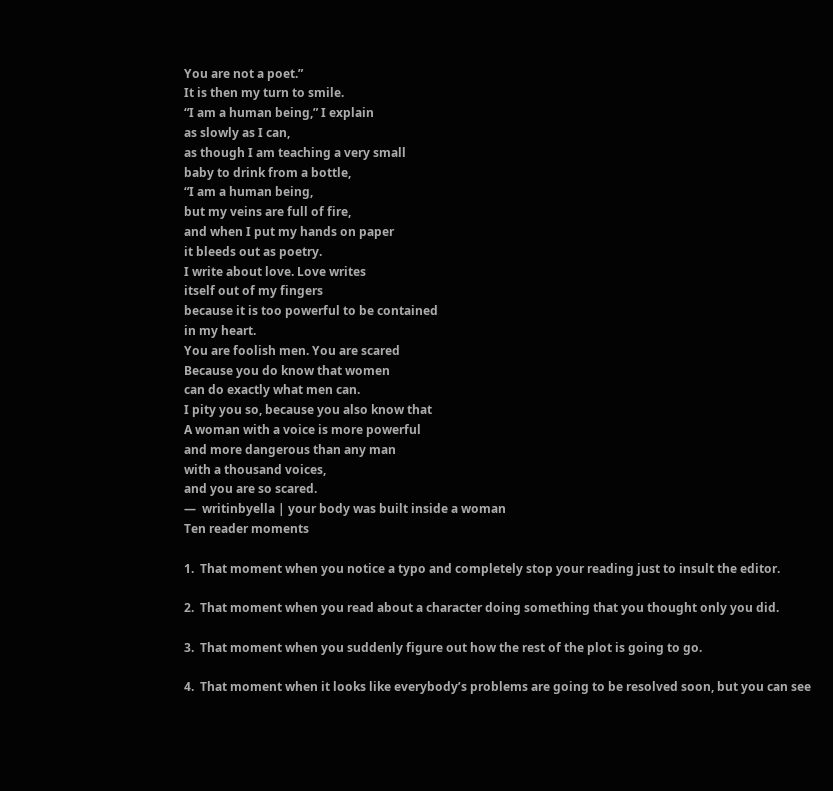You are not a poet.”
It is then my turn to smile.
“I am a human being,” I explain
as slowly as I can,
as though I am teaching a very small
baby to drink from a bottle,
“I am a human being,
but my veins are full of fire,
and when I put my hands on paper
it bleeds out as poetry.
I write about love. Love writes
itself out of my fingers
because it is too powerful to be contained
in my heart.
You are foolish men. You are scared
Because you do know that women
can do exactly what men can.
I pity you so, because you also know that
A woman with a voice is more powerful
and more dangerous than any man
with a thousand voices,
and you are so scared.
—  writinbyella | your body was built inside a woman
Ten reader moments

1.  That moment when you notice a typo and completely stop your reading just to insult the editor.

2.  That moment when you read about a character doing something that you thought only you did.

3.  That moment when you suddenly figure out how the rest of the plot is going to go.

4.  That moment when it looks like everybody’s problems are going to be resolved soon, but you can see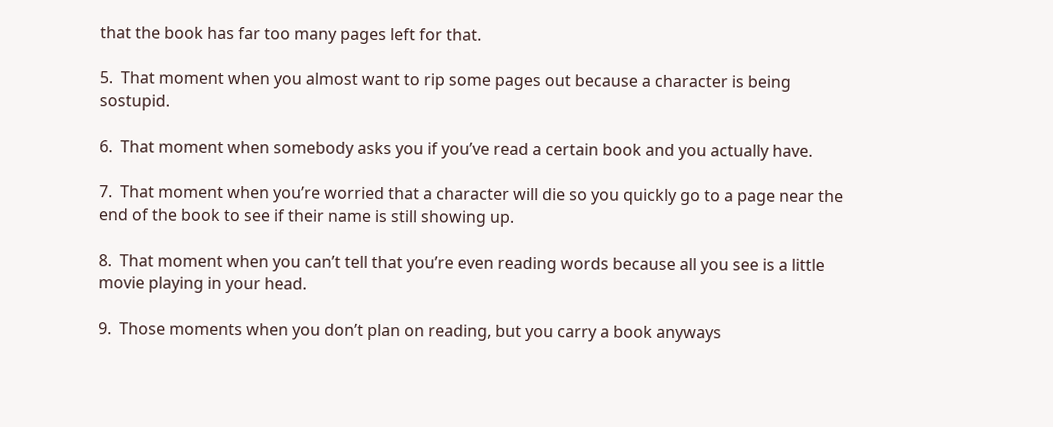that the book has far too many pages left for that.

5.  That moment when you almost want to rip some pages out because a character is being sostupid.

6.  That moment when somebody asks you if you’ve read a certain book and you actually have.

7.  That moment when you’re worried that a character will die so you quickly go to a page near the end of the book to see if their name is still showing up.

8.  That moment when you can’t tell that you’re even reading words because all you see is a little movie playing in your head.

9.  Those moments when you don’t plan on reading, but you carry a book anyways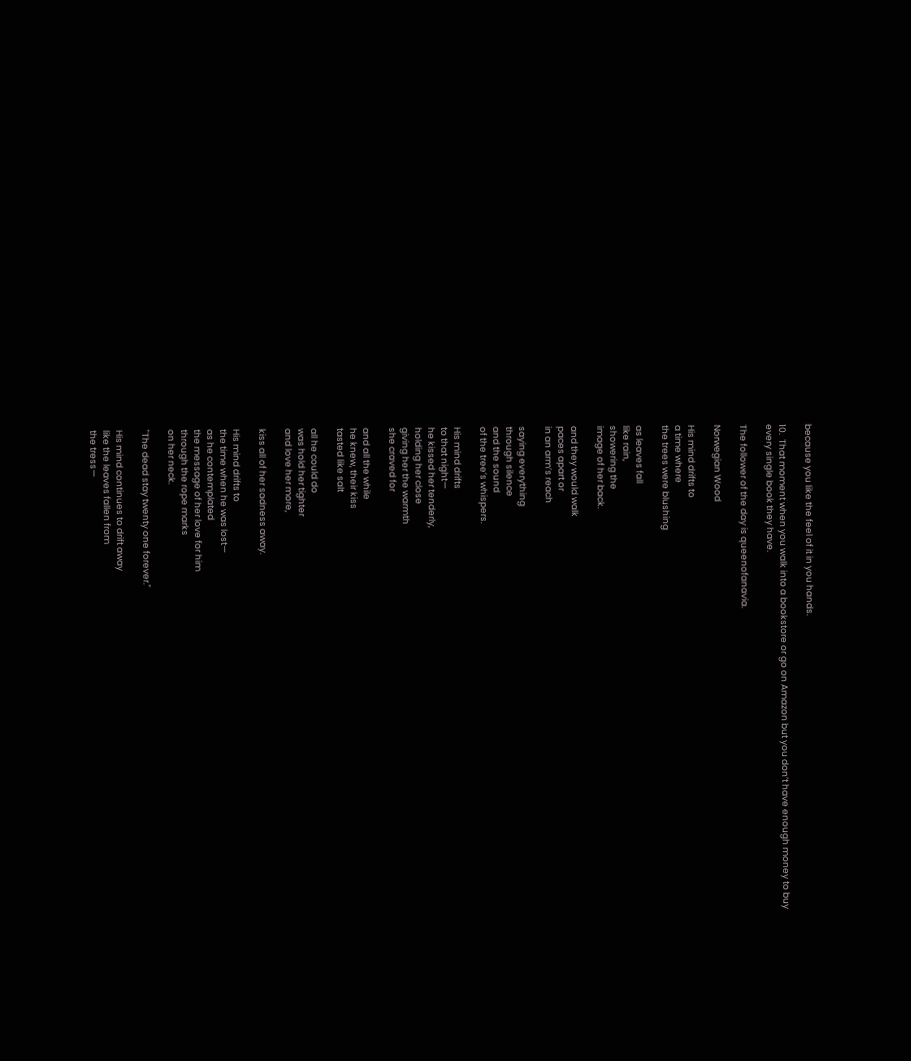because you like the feel of it in you hands.

10.  That moment when you walk into a bookstore or go on Amazon but you don’t have enough money to buy every single book they have.

The follower of the day is queenofanavia.

Norwegian Wood

His mind drifts to
a time where
the trees were blushing

as leaves fall
like rain,
showering the
image of her back.

and they would walk
paces apart or
in an arm’s reach

saying everything
through silence
and the sound
of the tree’s whispers.

His mind drifts
to that night—
he kissed her tenderly,
holding her close
giving her the warmth
she craved for

and all the while
he knew, their kiss
tasted like salt

all he could do
was hold her tighter
and love her more,

kiss all of her sadness away.

His mind drifts to
the time when he was lost—
as he contemplated
the message of her love for him
through the rope marks
on her neck.

"The dead stay twenty one forever."

His mind continues to drift away
like the leaves fallen from
the tress—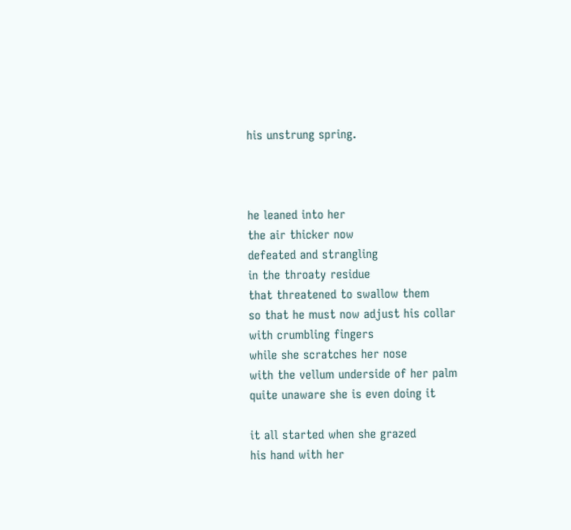his unstrung spring.



he leaned into her
the air thicker now
defeated and strangling
in the throaty residue
that threatened to swallow them
so that he must now adjust his collar
with crumbling fingers
while she scratches her nose
with the vellum underside of her palm
quite unaware she is even doing it

it all started when she grazed
his hand with her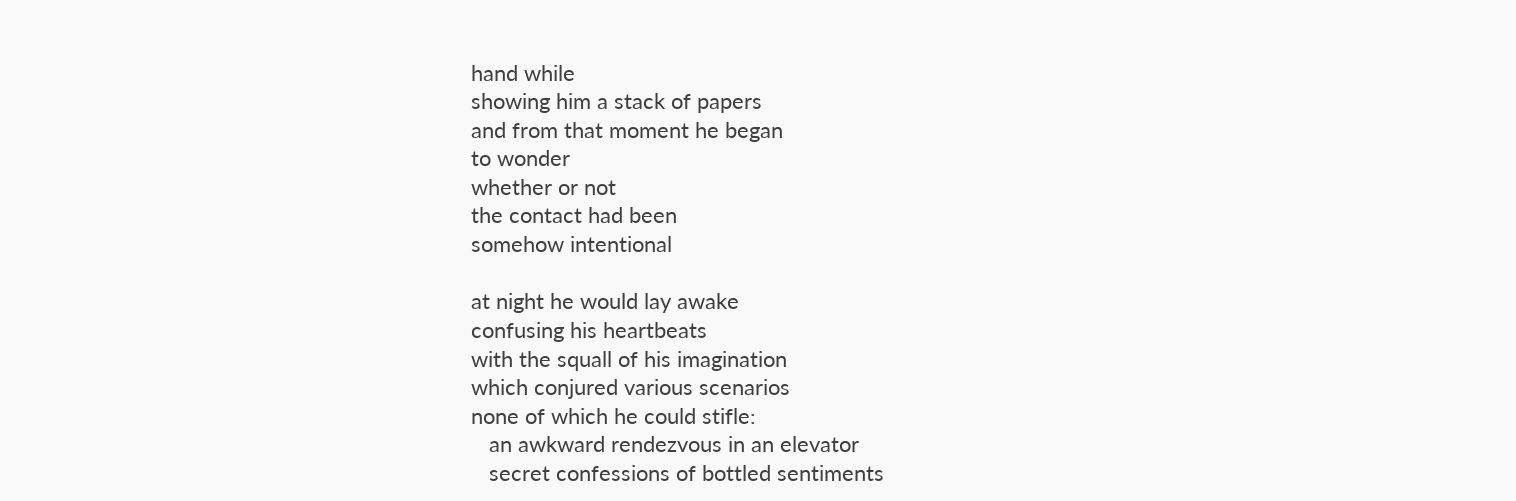hand while
showing him a stack of papers
and from that moment he began
to wonder
whether or not
the contact had been
somehow intentional

at night he would lay awake
confusing his heartbeats
with the squall of his imagination
which conjured various scenarios
none of which he could stifle:
   an awkward rendezvous in an elevator
   secret confessions of bottled sentiments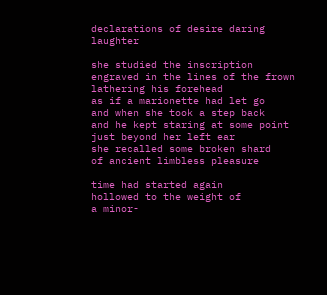declarations of desire daring laughter

she studied the inscription
engraved in the lines of the frown
lathering his forehead
as if a marionette had let go
and when she took a step back
and he kept staring at some point
just beyond her left ear
she recalled some broken shard
of ancient limbless pleasure

time had started again
hollowed to the weight of
a minor-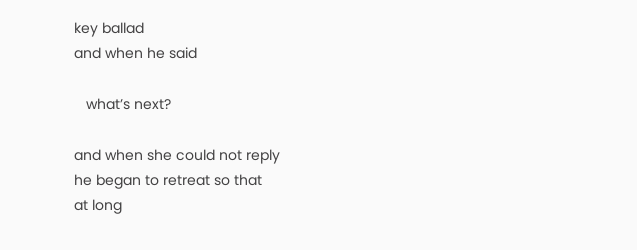key ballad
and when he said

   what’s next?

and when she could not reply
he began to retreat so that
at long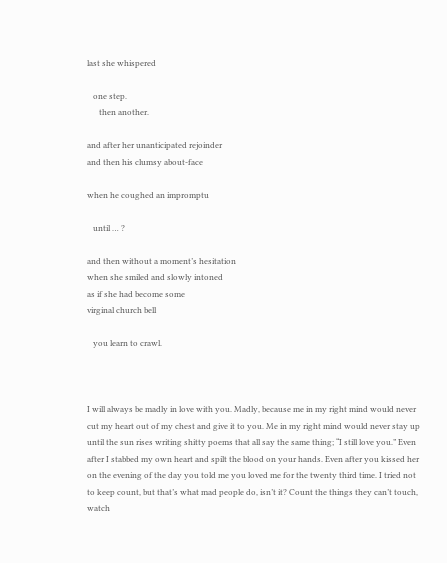last she whispered

   one step.
      then another.

and after her unanticipated rejoinder
and then his clumsy about-face

when he coughed an impromptu

   until … ?

and then without a moment’s hesitation
when she smiled and slowly intoned
as if she had become some
virginal church bell

   you learn to crawl.



I will always be madly in love with you. Madly, because me in my right mind would never cut my heart out of my chest and give it to you. Me in my right mind would never stay up until the sun rises writing shitty poems that all say the same thing; “I still love you.” Even after I stabbed my own heart and spilt the blood on your hands. Even after you kissed her on the evening of the day you told me you loved me for the twenty third time. I tried not to keep count, but that’s what mad people do, isn’t it? Count the things they can’t touch, watch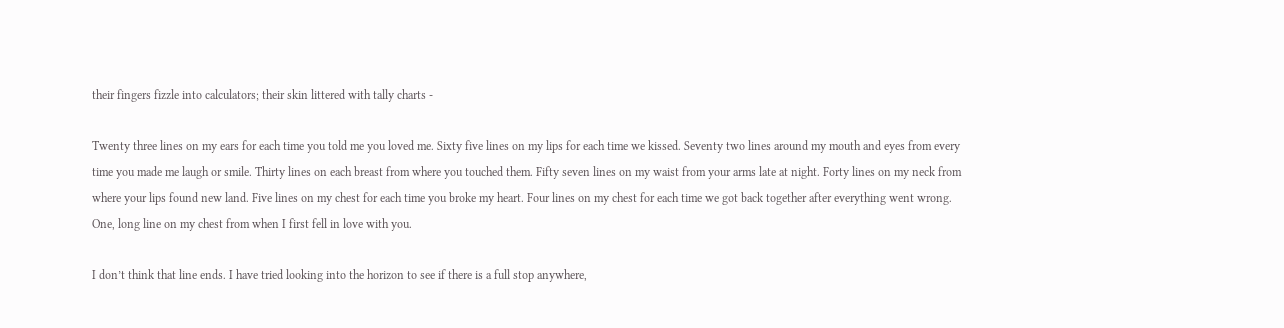their fingers fizzle into calculators; their skin littered with tally charts -

Twenty three lines on my ears for each time you told me you loved me. Sixty five lines on my lips for each time we kissed. Seventy two lines around my mouth and eyes from every time you made me laugh or smile. Thirty lines on each breast from where you touched them. Fifty seven lines on my waist from your arms late at night. Forty lines on my neck from where your lips found new land. Five lines on my chest for each time you broke my heart. Four lines on my chest for each time we got back together after everything went wrong. One, long line on my chest from when I first fell in love with you.

I don’t think that line ends. I have tried looking into the horizon to see if there is a full stop anywhere,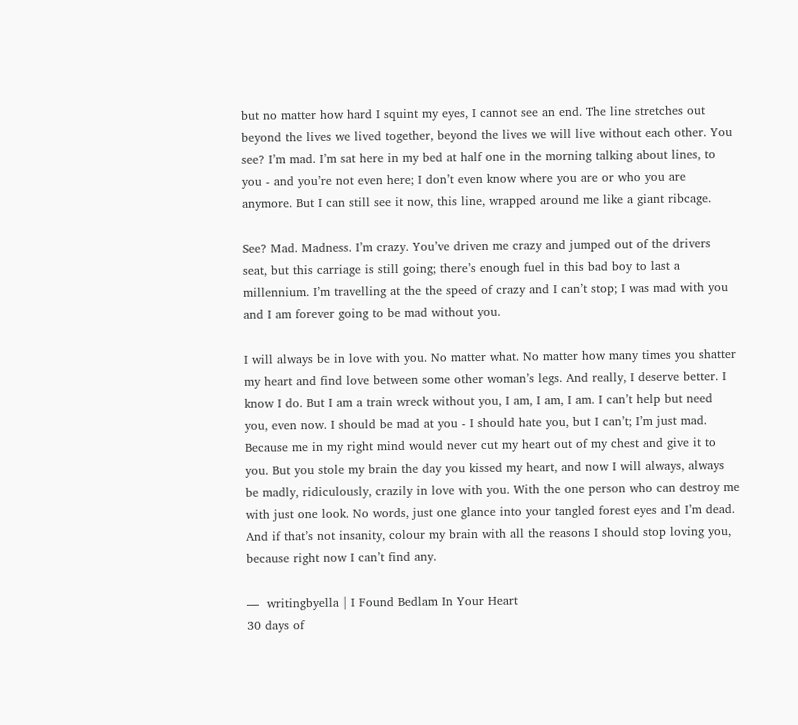but no matter how hard I squint my eyes, I cannot see an end. The line stretches out beyond the lives we lived together, beyond the lives we will live without each other. You see? I’m mad. I’m sat here in my bed at half one in the morning talking about lines, to you - and you’re not even here; I don’t even know where you are or who you are anymore. But I can still see it now, this line, wrapped around me like a giant ribcage.

See? Mad. Madness. I’m crazy. You’ve driven me crazy and jumped out of the drivers seat, but this carriage is still going; there’s enough fuel in this bad boy to last a millennium. I’m travelling at the the speed of crazy and I can’t stop; I was mad with you and I am forever going to be mad without you.

I will always be in love with you. No matter what. No matter how many times you shatter my heart and find love between some other woman’s legs. And really, I deserve better. I know I do. But I am a train wreck without you, I am, I am, I am. I can’t help but need you, even now. I should be mad at you - I should hate you, but I can’t; I’m just mad. Because me in my right mind would never cut my heart out of my chest and give it to you. But you stole my brain the day you kissed my heart, and now I will always, always be madly, ridiculously, crazily in love with you. With the one person who can destroy me with just one look. No words, just one glance into your tangled forest eyes and I’m dead. And if that’s not insanity, colour my brain with all the reasons I should stop loving you, because right now I can’t find any.

—  writingbyella | I Found Bedlam In Your Heart
30 days of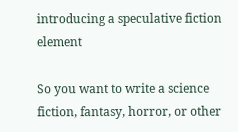introducing a speculative fiction element

So you want to write a science fiction, fantasy, horror, or other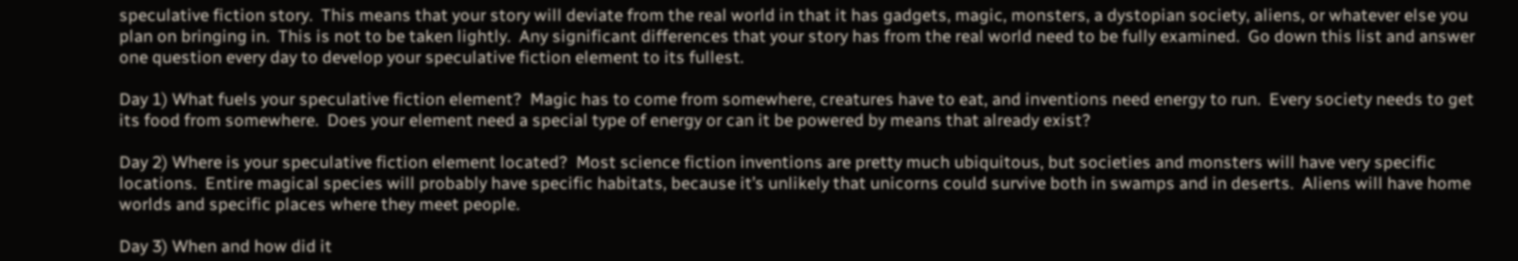speculative fiction story.  This means that your story will deviate from the real world in that it has gadgets, magic, monsters, a dystopian society, aliens, or whatever else you plan on bringing in.  This is not to be taken lightly.  Any significant differences that your story has from the real world need to be fully examined.  Go down this list and answer one question every day to develop your speculative fiction element to its fullest.

Day 1) What fuels your speculative fiction element?  Magic has to come from somewhere, creatures have to eat, and inventions need energy to run.  Every society needs to get its food from somewhere.  Does your element need a special type of energy or can it be powered by means that already exist?

Day 2) Where is your speculative fiction element located?  Most science fiction inventions are pretty much ubiquitous, but societies and monsters will have very specific locations.  Entire magical species will probably have specific habitats, because it’s unlikely that unicorns could survive both in swamps and in deserts.  Aliens will have home worlds and specific places where they meet people.

Day 3) When and how did it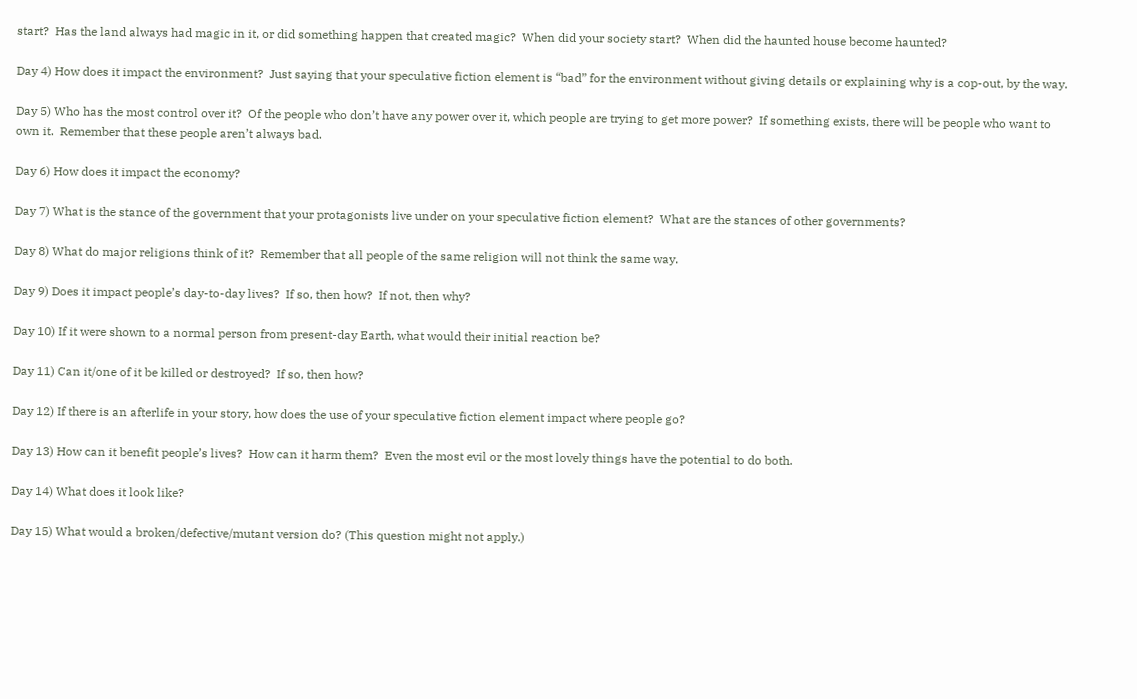start?  Has the land always had magic in it, or did something happen that created magic?  When did your society start?  When did the haunted house become haunted?

Day 4) How does it impact the environment?  Just saying that your speculative fiction element is “bad” for the environment without giving details or explaining why is a cop-out, by the way.

Day 5) Who has the most control over it?  Of the people who don’t have any power over it, which people are trying to get more power?  If something exists, there will be people who want to own it.  Remember that these people aren’t always bad.

Day 6) How does it impact the economy?

Day 7) What is the stance of the government that your protagonists live under on your speculative fiction element?  What are the stances of other governments?

Day 8) What do major religions think of it?  Remember that all people of the same religion will not think the same way.

Day 9) Does it impact people’s day-to-day lives?  If so, then how?  If not, then why?

Day 10) If it were shown to a normal person from present-day Earth, what would their initial reaction be?

Day 11) Can it/one of it be killed or destroyed?  If so, then how?

Day 12) If there is an afterlife in your story, how does the use of your speculative fiction element impact where people go?

Day 13) How can it benefit people’s lives?  How can it harm them?  Even the most evil or the most lovely things have the potential to do both.

Day 14) What does it look like?

Day 15) What would a broken/defective/mutant version do? (This question might not apply.)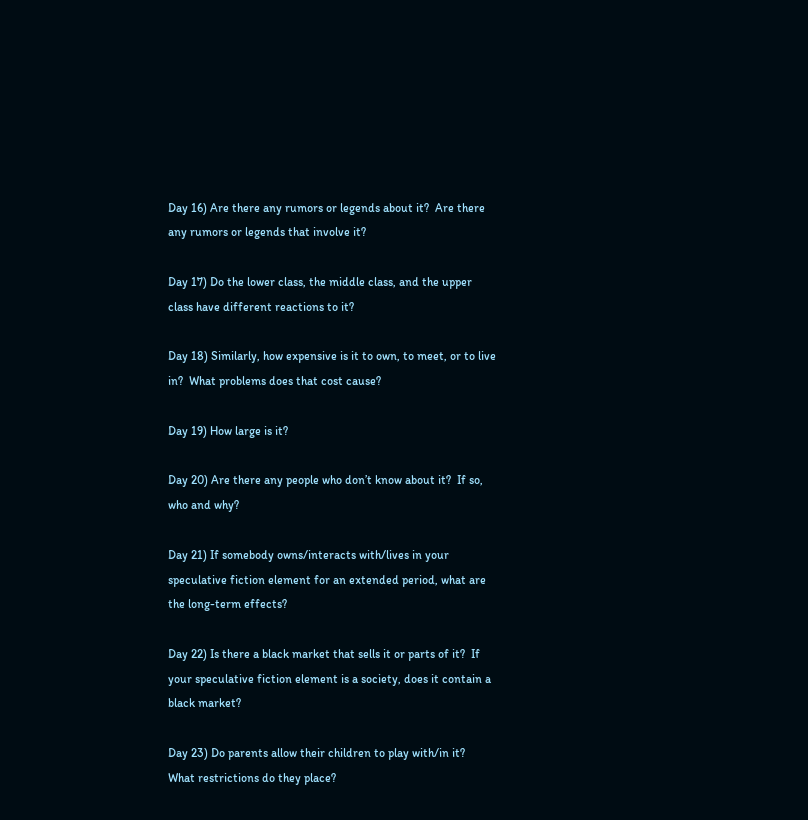Day 16) Are there any rumors or legends about it?  Are there any rumors or legends that involve it?

Day 17) Do the lower class, the middle class, and the upper class have different reactions to it?

Day 18) Similarly, how expensive is it to own, to meet, or to live in?  What problems does that cost cause?

Day 19) How large is it?

Day 20) Are there any people who don’t know about it?  If so, who and why?

Day 21) If somebody owns/interacts with/lives in your speculative fiction element for an extended period, what are the long-term effects?

Day 22) Is there a black market that sells it or parts of it?  If your speculative fiction element is a society, does it contain a black market?

Day 23) Do parents allow their children to play with/in it?  What restrictions do they place?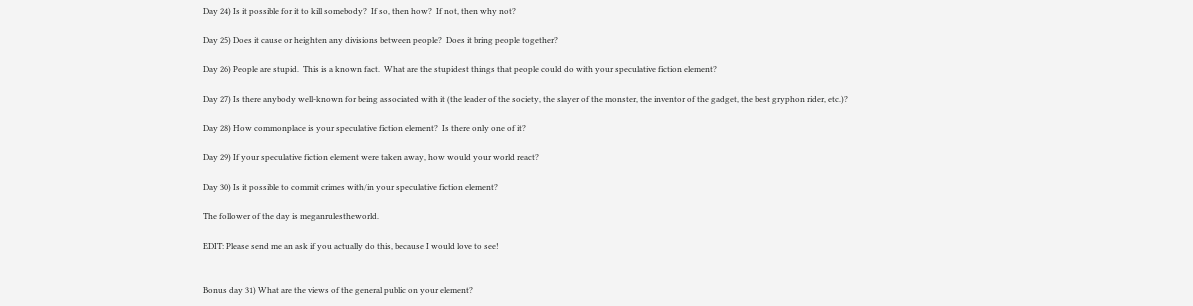Day 24) Is it possible for it to kill somebody?  If so, then how?  If not, then why not?

Day 25) Does it cause or heighten any divisions between people?  Does it bring people together?

Day 26) People are stupid.  This is a known fact.  What are the stupidest things that people could do with your speculative fiction element?

Day 27) Is there anybody well-known for being associated with it (the leader of the society, the slayer of the monster, the inventor of the gadget, the best gryphon rider, etc.)?

Day 28) How commonplace is your speculative fiction element?  Is there only one of it?

Day 29) If your speculative fiction element were taken away, how would your world react?

Day 30) Is it possible to commit crimes with/in your speculative fiction element?

The follower of the day is meganrulestheworld.

EDIT: Please send me an ask if you actually do this, because I would love to see!


Bonus day 31) What are the views of the general public on your element?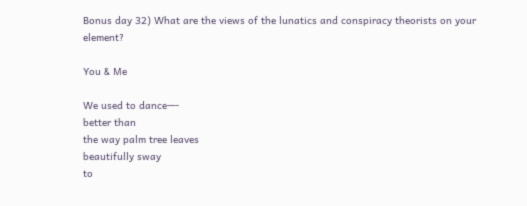Bonus day 32) What are the views of the lunatics and conspiracy theorists on your element?

You & Me

We used to dance—-
better than
the way palm tree leaves
beautifully sway
to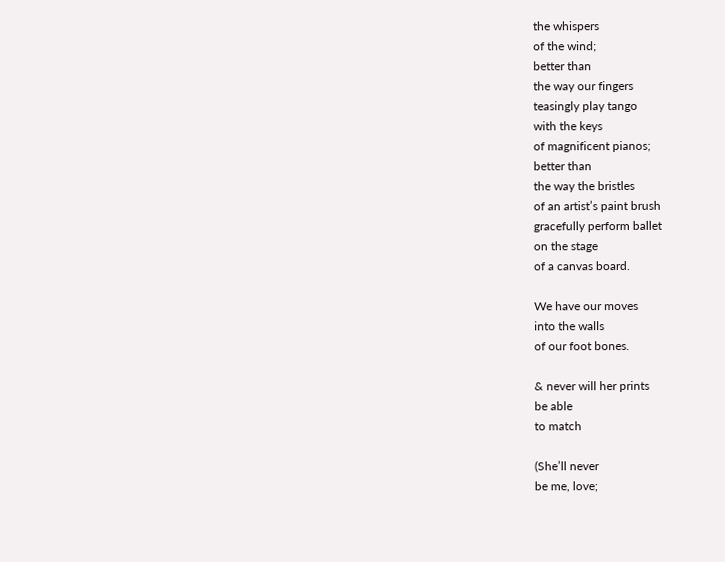the whispers
of the wind;
better than
the way our fingers
teasingly play tango
with the keys
of magnificent pianos;
better than
the way the bristles
of an artist’s paint brush
gracefully perform ballet
on the stage
of a canvas board.

We have our moves
into the walls
of our foot bones.

& never will her prints
be able
to match

(She’ll never
be me, love;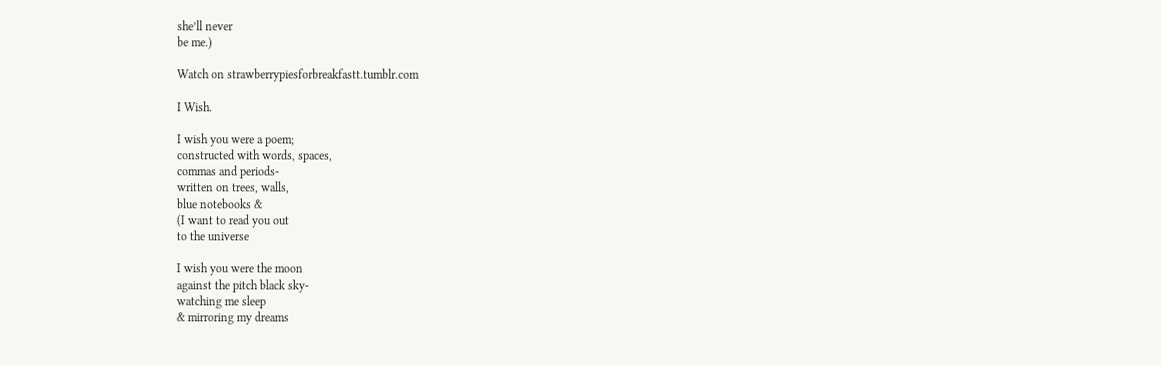she’ll never
be me.)

Watch on strawberrypiesforbreakfastt.tumblr.com

I Wish.

I wish you were a poem;
constructed with words, spaces,
commas and periods-
written on trees, walls,
blue notebooks &
(I want to read you out
to the universe

I wish you were the moon
against the pitch black sky-
watching me sleep
& mirroring my dreams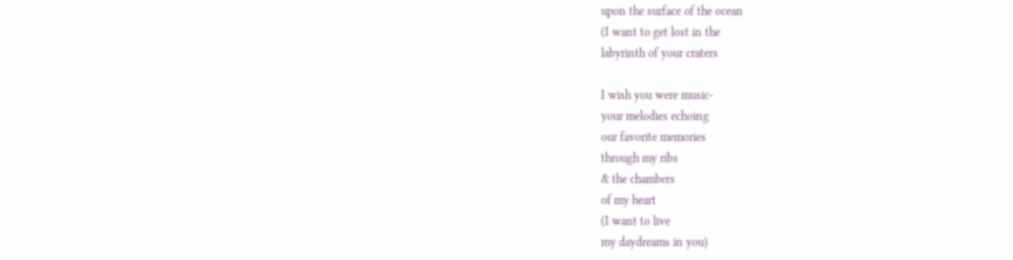upon the surface of the ocean
(I want to get lost in the
labyrinth of your craters

I wish you were music-
your melodies echoing
our favorite memories
through my ribs
& the chambers
of my heart
(I want to live
my daydreams in you)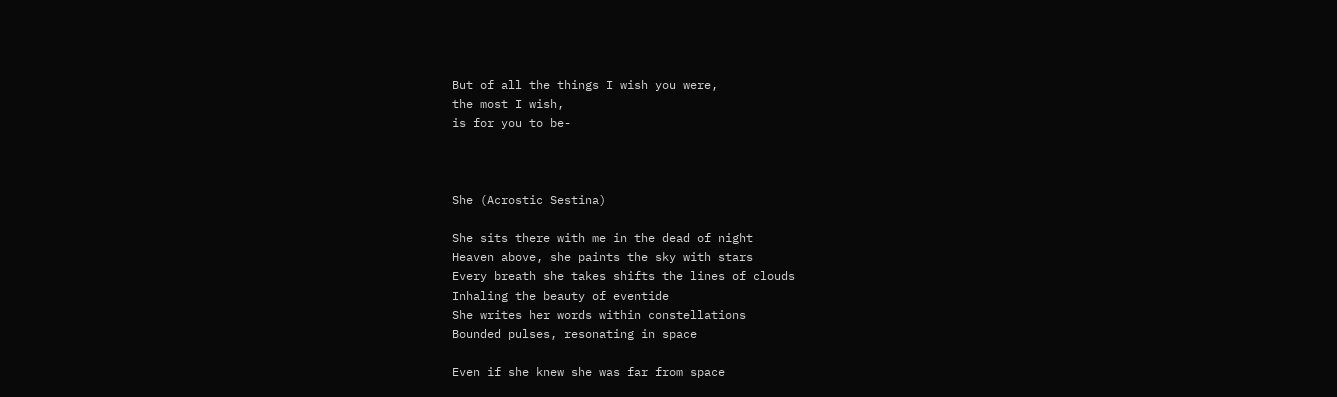But of all the things I wish you were,
the most I wish,
is for you to be-



She (Acrostic Sestina)

She sits there with me in the dead of night
Heaven above, she paints the sky with stars
Every breath she takes shifts the lines of clouds
Inhaling the beauty of eventide
She writes her words within constellations
Bounded pulses, resonating in space

Even if she knew she was far from space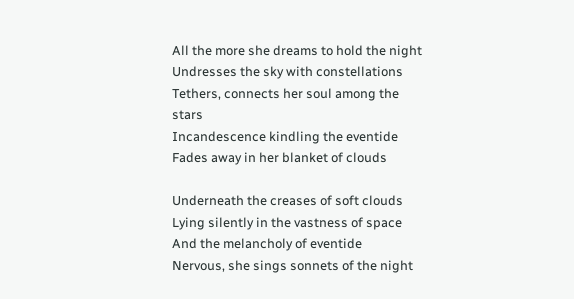All the more she dreams to hold the night
Undresses the sky with constellations
Tethers, connects her soul among the stars
Incandescence kindling the eventide
Fades away in her blanket of clouds

Underneath the creases of soft clouds
Lying silently in the vastness of space
And the melancholy of eventide
Nervous, she sings sonnets of the night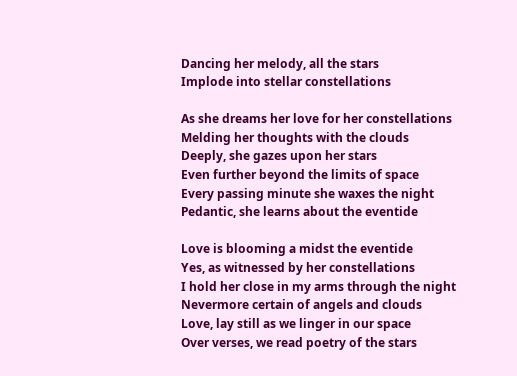Dancing her melody, all the stars
Implode into stellar constellations

As she dreams her love for her constellations
Melding her thoughts with the clouds
Deeply, she gazes upon her stars
Even further beyond the limits of space
Every passing minute she waxes the night
Pedantic, she learns about the eventide

Love is blooming a midst the eventide
Yes, as witnessed by her constellations
I hold her close in my arms through the night
Nevermore certain of angels and clouds
Love, lay still as we linger in our space
Over verses, we read poetry of the stars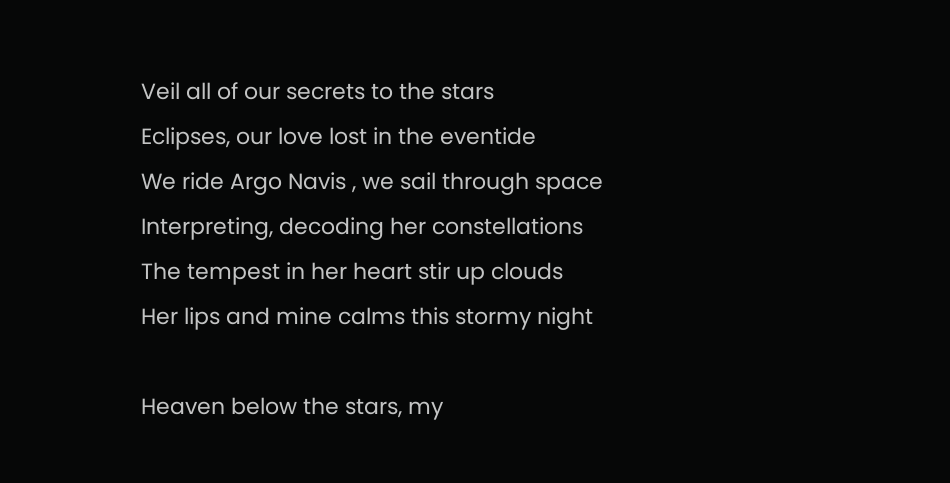Veil all of our secrets to the stars
Eclipses, our love lost in the eventide
We ride Argo Navis , we sail through space
Interpreting, decoding her constellations
The tempest in her heart stir up clouds
Her lips and mine calms this stormy night

Heaven below the stars, my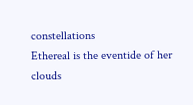constellations
Ethereal is the eventide of her clouds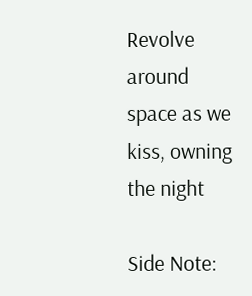Revolve around space as we kiss, owning the night

Side Note: